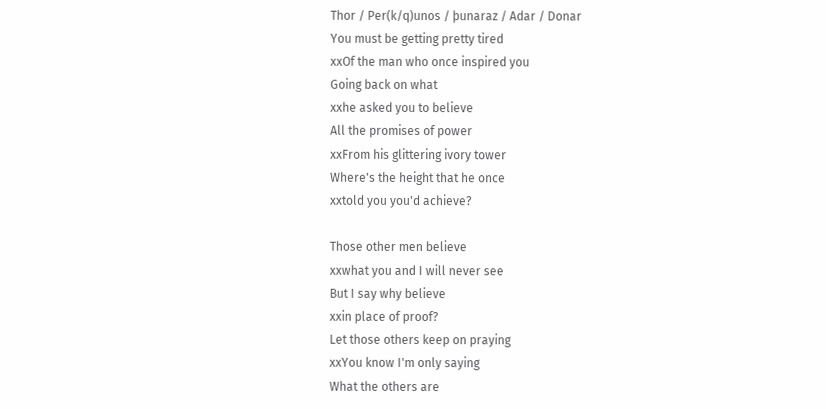Thor / Per(k/q)unos / þunaraz / Adar / Donar
You must be getting pretty tired
xxOf the man who once inspired you
Going back on what
xxhe asked you to believe
All the promises of power
xxFrom his glittering ivory tower
Where's the height that he once
xxtold you you'd achieve?

Those other men believe
xxwhat you and I will never see
But I say why believe
xxin place of proof?
Let those others keep on praying
xxYou know I'm only saying
What the others are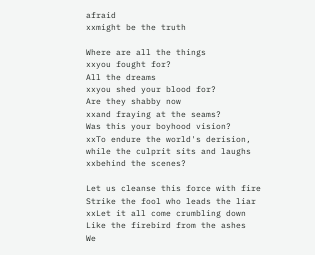afraid
xxmight be the truth

Where are all the things
xxyou fought for?
All the dreams
xxyou shed your blood for?
Are they shabby now
xxand fraying at the seams?
Was this your boyhood vision?
xxTo endure the world's derision,
while the culprit sits and laughs
xxbehind the scenes?

Let us cleanse this force with fire
Strike the fool who leads the liar
xxLet it all come crumbling down
Like the firebird from the ashes
We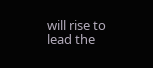will rise to lead the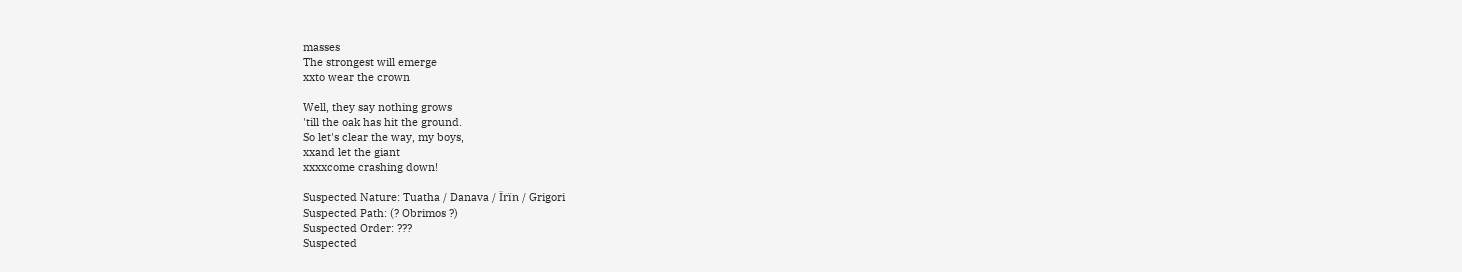masses
The strongest will emerge
xxto wear the crown

Well, they say nothing grows
'till the oak has hit the ground.
So let's clear the way, my boys,
xxand let the giant
xxxxcome crashing down!

Suspected Nature: Tuatha / Danava / Ïrïn / Grigori
Suspected Path: (? Obrimos ?)
Suspected Order: ???
Suspected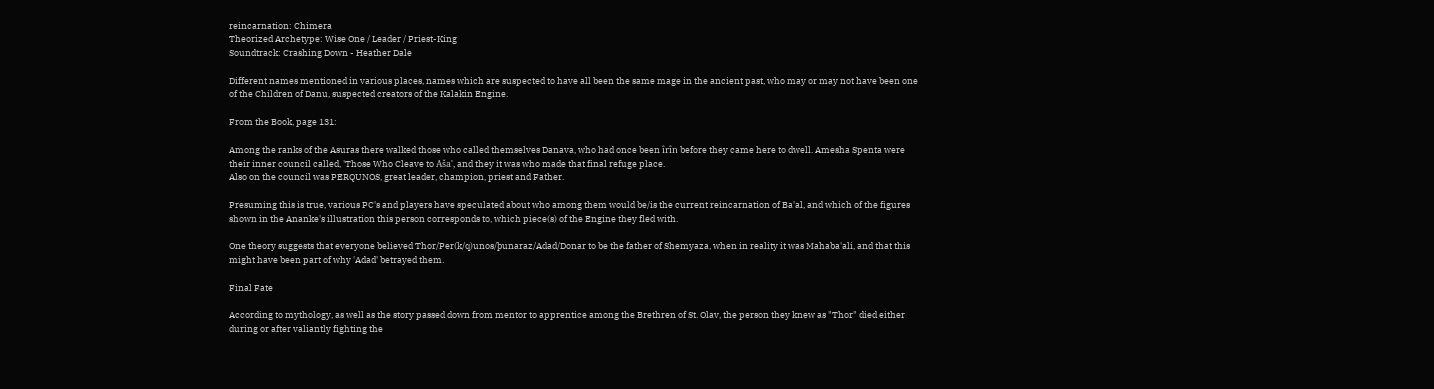reincarnation: Chimera
Theorized Archetype: Wise One / Leader / Priest-King
Soundtrack: Crashing Down - Heather Dale

Different names mentioned in various places, names which are suspected to have all been the same mage in the ancient past, who may or may not have been one of the Children of Danu, suspected creators of the Kalakin Engine.

From the Book, page 131:

Among the ranks of the Asuras there walked those who called themselves Danava, who had once been îrîn before they came here to dwell. Amesha Spenta were their inner council called, 'Those Who Cleave to Aša', and they it was who made that final refuge place.
Also on the council was PERQUNOS, great leader, champion, priest and Father.

Presuming this is true, various PC's and players have speculated about who among them would be/is the current reincarnation of Ba'al, and which of the figures shown in the Ananke's illustration this person corresponds to, which piece(s) of the Engine they fled with.

One theory suggests that everyone believed Thor/Per(k/q)unos/þunaraz/Adad/Donar to be the father of Shemyaza, when in reality it was Mahaba'ali, and that this might have been part of why 'Adad' betrayed them.

Final Fate

According to mythology, as well as the story passed down from mentor to apprentice among the Brethren of St. Olav, the person they knew as "Thor" died either during or after valiantly fighting the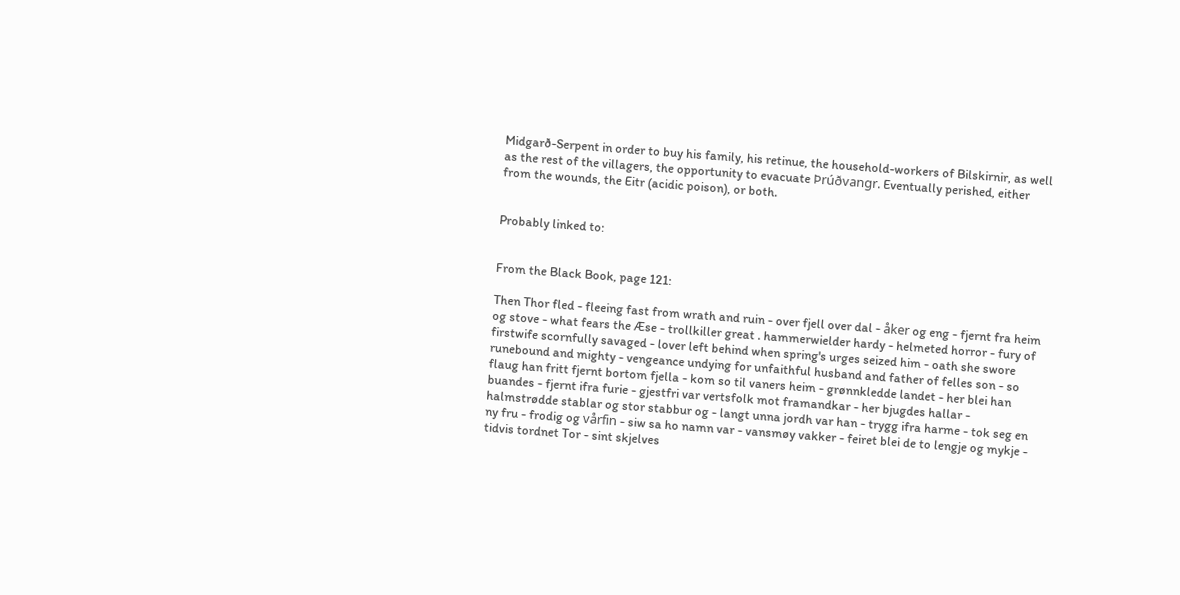Midgarð-Serpent in order to buy his family, his retinue, the household-workers of Bilskirnir, as well as the rest of the villagers, the opportunity to evacuate Þrúðvangr. Eventually perished, either from the wounds, the Eitr (acidic poison), or both.


Probably linked to:


From the Black Book, page 121:

Then Thor fled - fleeing fast from wrath and ruin - over fjell over dal - åker og eng - fjernt fra heim og stove - what fears the Æse - trollkiller great . hammerwielder hardy - helmeted horror - fury of firstwife scornfully savaged - lover left behind when spring's urges seized him - oath she swore runebound and mighty - vengeance undying for unfaithful husband and father of felles son - so flaug han fritt fjernt bortom fjella - kom so til vaners heim - grønnkledde landet - her blei han buandes - fjernt ifra furie - gjestfri var vertsfolk mot framandkar - her bjugdes hallar - halmstrødde stablar og stor stabbur og - langt unna jordh var han - trygg ifra harme - tok seg en ny fru - frodig og vårfin - siw sa ho namn var - vansmøy vakker - feiret blei de to lengje og mykje - tidvis tordnet Tor - sint skjelves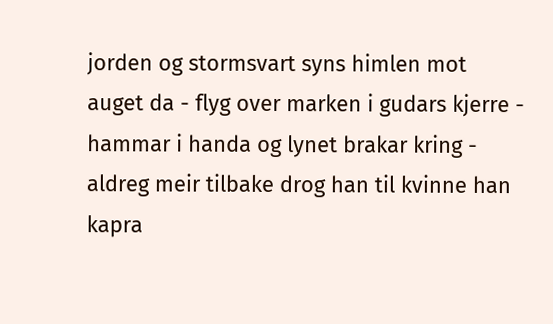jorden og stormsvart syns himlen mot auget da - flyg over marken i gudars kjerre - hammar i handa og lynet brakar kring - aldreg meir tilbake drog han til kvinne han kapra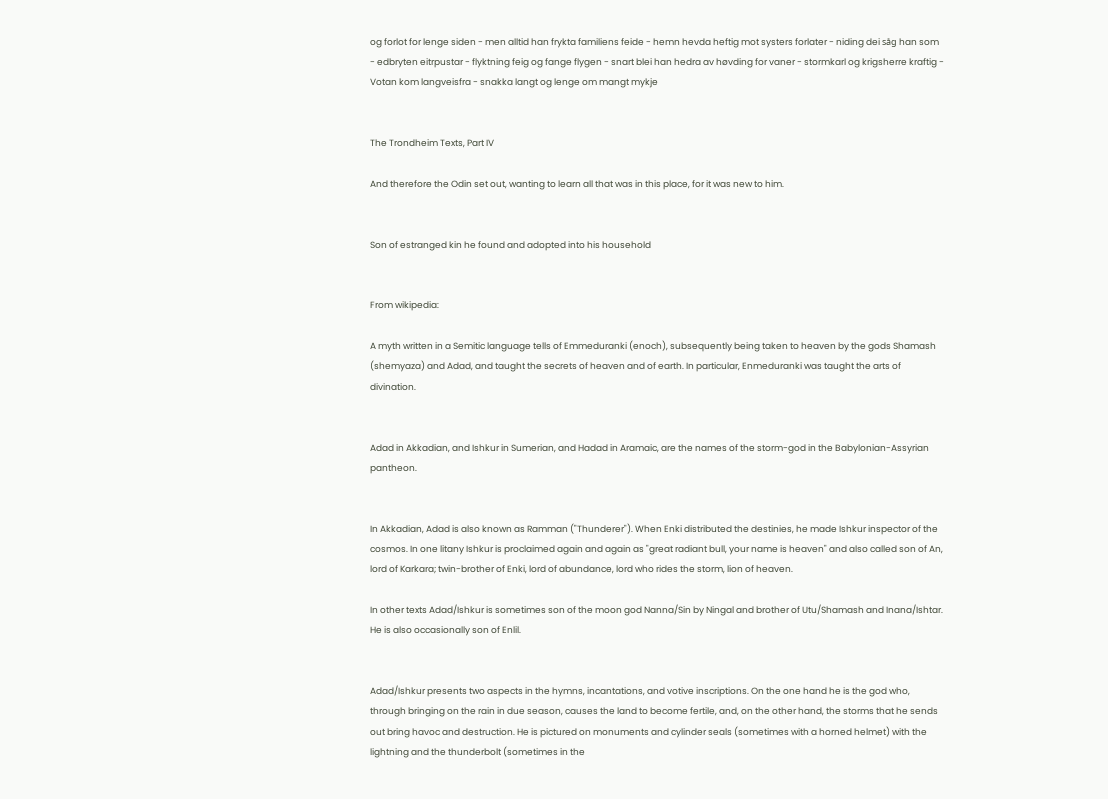og forlot for lenge siden - men alltid han frykta familiens feide - hemn hevda heftig mot systers forlater - niding dei såg han som - edbryten eitrpustar - flyktning feig og fange flygen - snart blei han hedra av høvding for vaner - stormkarl og krigsherre kraftig - Votan kom langveisfra - snakka langt og lenge om mangt mykje


The Trondheim Texts, Part IV

And therefore the Odin set out, wanting to learn all that was in this place, for it was new to him.


Son of estranged kin he found and adopted into his household


From wikipedia:

A myth written in a Semitic language tells of Emmeduranki (enoch), subsequently being taken to heaven by the gods Shamash (shemyaza) and Adad, and taught the secrets of heaven and of earth. In particular, Enmeduranki was taught the arts of divination.


Adad in Akkadian, and Ishkur in Sumerian, and Hadad in Aramaic, are the names of the storm-god in the Babylonian-Assyrian pantheon.


In Akkadian, Adad is also known as Ramman ("Thunderer"). When Enki distributed the destinies, he made Ishkur inspector of the cosmos. In one litany Ishkur is proclaimed again and again as "great radiant bull, your name is heaven" and also called son of An, lord of Karkara; twin-brother of Enki, lord of abundance, lord who rides the storm, lion of heaven.

In other texts Adad/Ishkur is sometimes son of the moon god Nanna/Sin by Ningal and brother of Utu/Shamash and Inana/Ishtar. He is also occasionally son of Enlil.


Adad/Ishkur presents two aspects in the hymns, incantations, and votive inscriptions. On the one hand he is the god who, through bringing on the rain in due season, causes the land to become fertile, and, on the other hand, the storms that he sends out bring havoc and destruction. He is pictured on monuments and cylinder seals (sometimes with a horned helmet) with the lightning and the thunderbolt (sometimes in the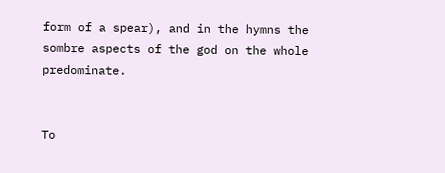form of a spear), and in the hymns the sombre aspects of the god on the whole predominate.


To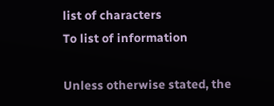list of characters
To list of information

Unless otherwise stated, the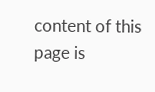content of this page is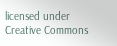licensed under Creative Commons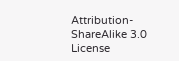Attribution-ShareAlike 3.0 License